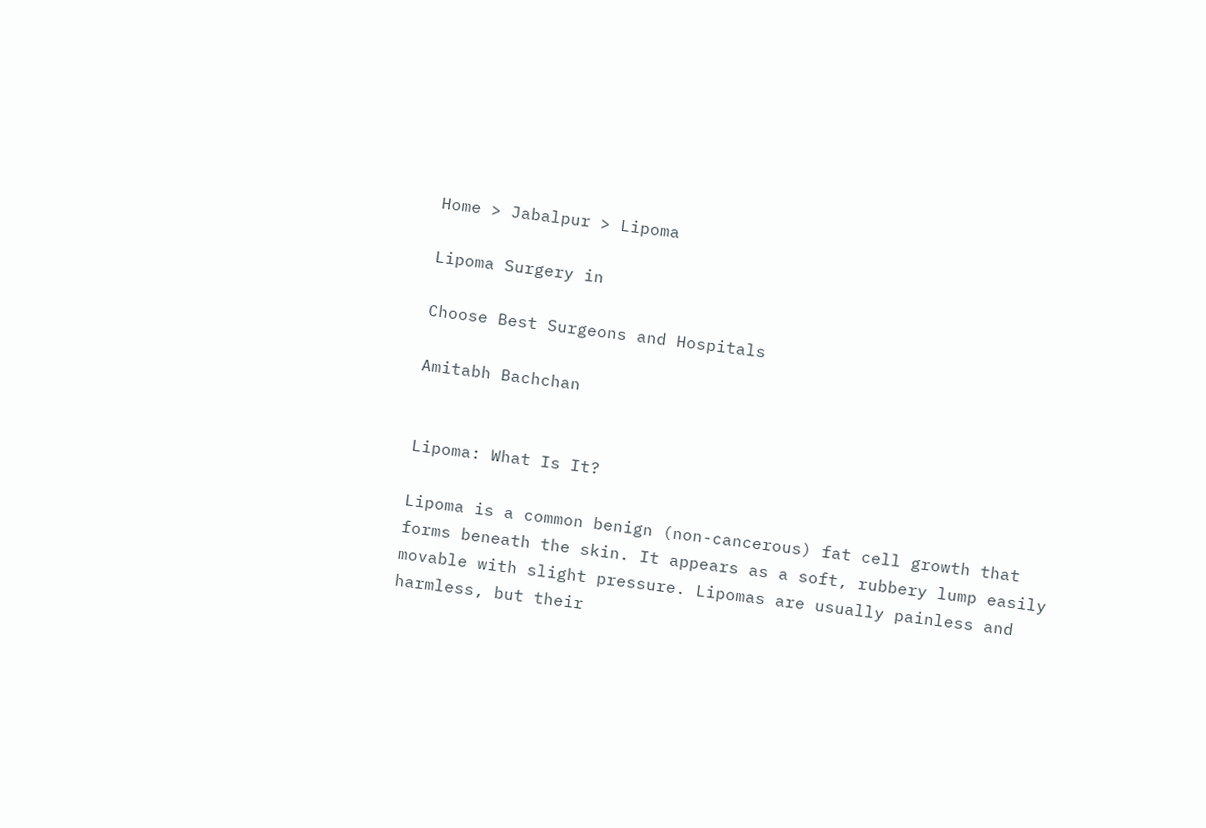Home > Jabalpur > Lipoma

Lipoma Surgery in

Choose Best Surgeons and Hospitals

Amitabh Bachchan


Lipoma: What Is It?

Lipoma is a common benign (non-cancerous) fat cell growth that forms beneath the skin. It appears as a soft, rubbery lump easily movable with slight pressure. Lipomas are usually painless and harmless, but their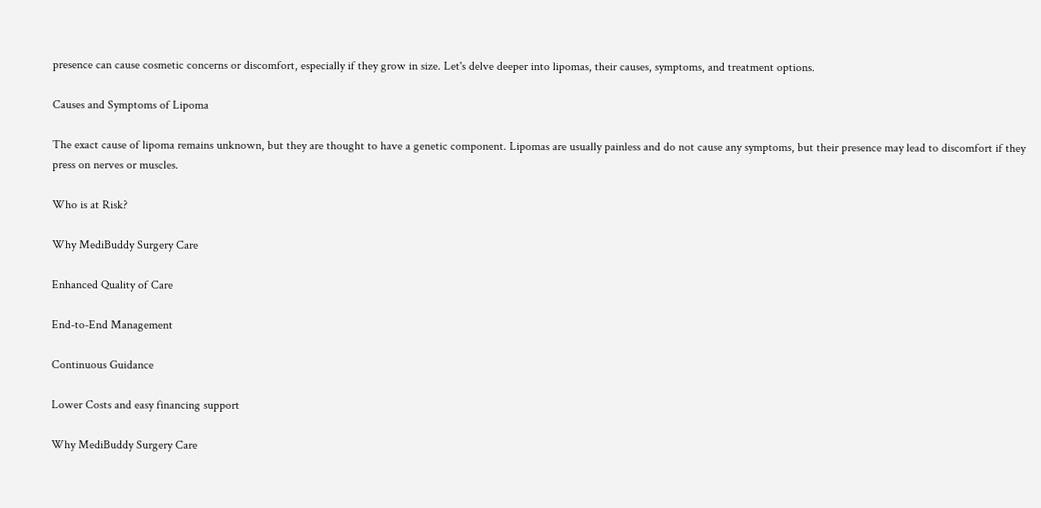presence can cause cosmetic concerns or discomfort, especially if they grow in size. Let's delve deeper into lipomas, their causes, symptoms, and treatment options.

Causes and Symptoms of Lipoma

The exact cause of lipoma remains unknown, but they are thought to have a genetic component. Lipomas are usually painless and do not cause any symptoms, but their presence may lead to discomfort if they press on nerves or muscles.

Who is at Risk?

Why MediBuddy Surgery Care

Enhanced Quality of Care

End-to-End Management

Continuous Guidance

Lower Costs and easy financing support

Why MediBuddy Surgery Care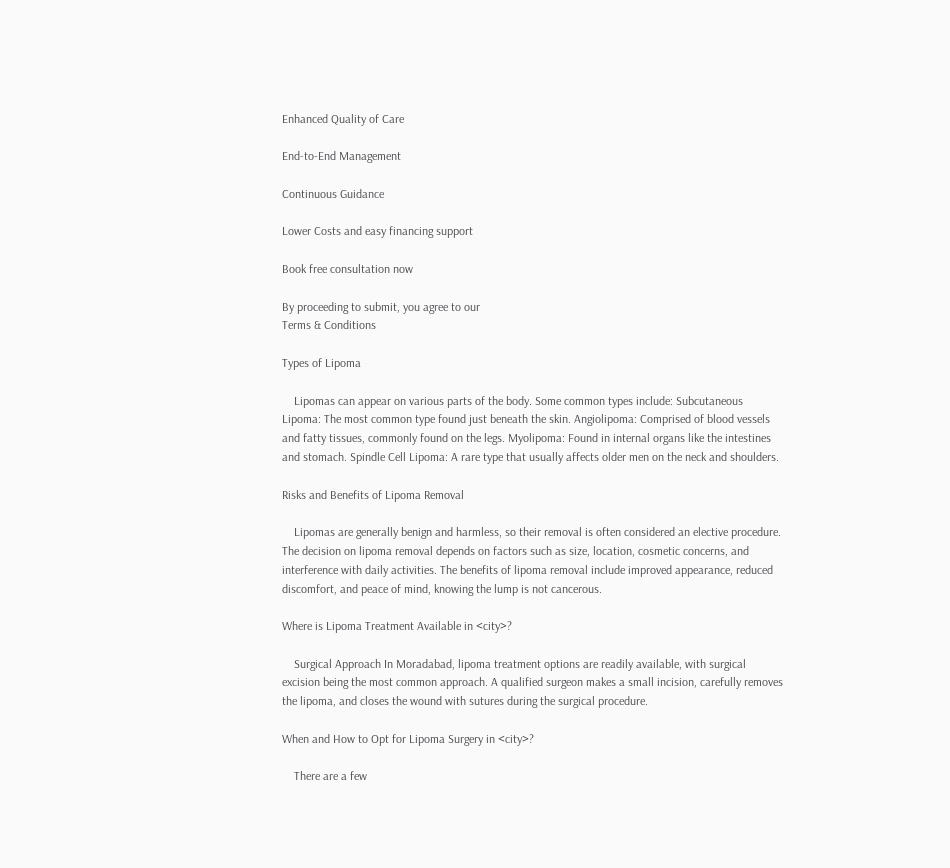Enhanced Quality of Care

End-to-End Management

Continuous Guidance

Lower Costs and easy financing support

Book free consultation now

By proceeding to submit, you agree to our
Terms & Conditions

Types of Lipoma

    Lipomas can appear on various parts of the body. Some common types include: Subcutaneous Lipoma: The most common type found just beneath the skin. Angiolipoma: Comprised of blood vessels and fatty tissues, commonly found on the legs. Myolipoma: Found in internal organs like the intestines and stomach. Spindle Cell Lipoma: A rare type that usually affects older men on the neck and shoulders.

Risks and Benefits of Lipoma Removal

    Lipomas are generally benign and harmless, so their removal is often considered an elective procedure. The decision on lipoma removal depends on factors such as size, location, cosmetic concerns, and interference with daily activities. The benefits of lipoma removal include improved appearance, reduced discomfort, and peace of mind, knowing the lump is not cancerous.

Where is Lipoma Treatment Available in <city>?

    Surgical Approach In Moradabad, lipoma treatment options are readily available, with surgical excision being the most common approach. A qualified surgeon makes a small incision, carefully removes the lipoma, and closes the wound with sutures during the surgical procedure.

When and How to Opt for Lipoma Surgery in <city>?

    There are a few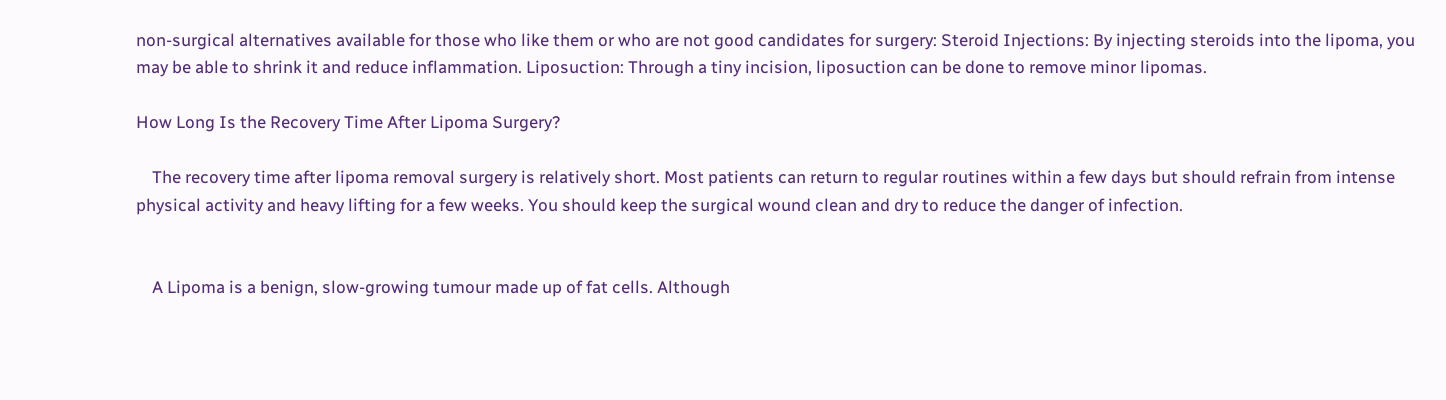non-surgical alternatives available for those who like them or who are not good candidates for surgery: Steroid Injections: By injecting steroids into the lipoma, you may be able to shrink it and reduce inflammation. Liposuction: Through a tiny incision, liposuction can be done to remove minor lipomas.

How Long Is the Recovery Time After Lipoma Surgery?

    The recovery time after lipoma removal surgery is relatively short. Most patients can return to regular routines within a few days but should refrain from intense physical activity and heavy lifting for a few weeks. You should keep the surgical wound clean and dry to reduce the danger of infection.


    A Lipoma is a benign, slow-growing tumour made up of fat cells. Although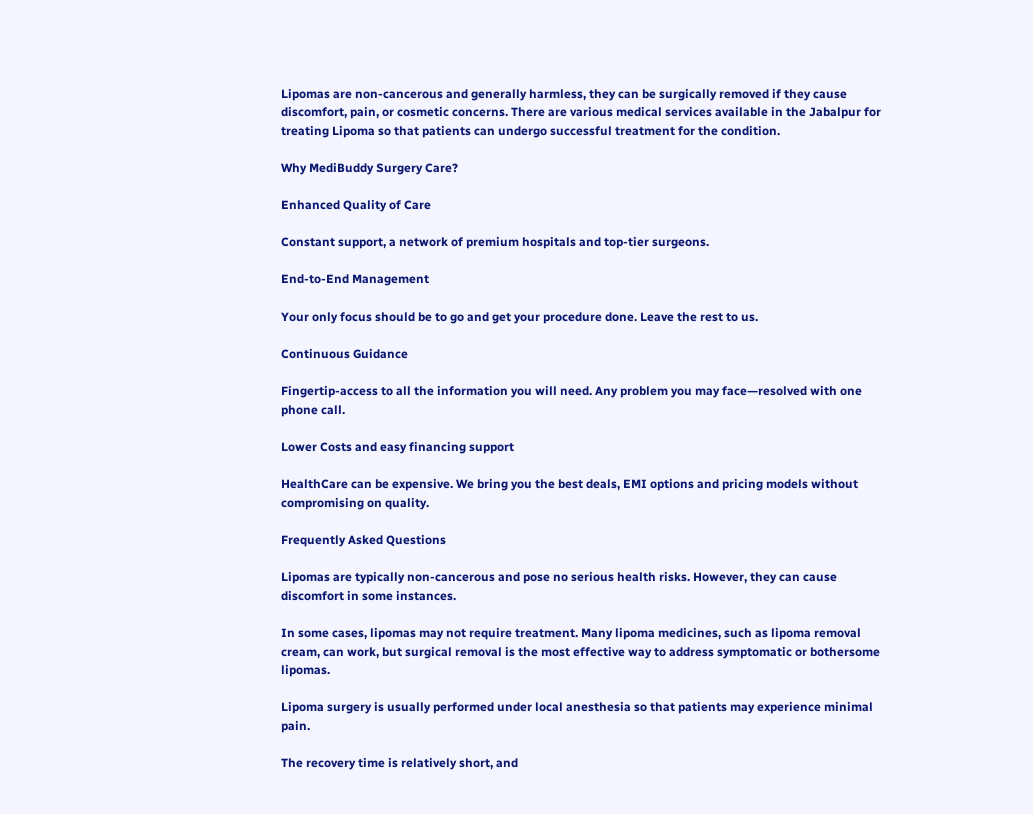Lipomas are non-cancerous and generally harmless, they can be surgically removed if they cause discomfort, pain, or cosmetic concerns. There are various medical services available in the Jabalpur for treating Lipoma so that patients can undergo successful treatment for the condition.

Why MediBuddy Surgery Care?

Enhanced Quality of Care

Constant support, a network of premium hospitals and top-tier surgeons.

End-to-End Management

Your only focus should be to go and get your procedure done. Leave the rest to us.

Continuous Guidance

Fingertip-access to all the information you will need. Any problem you may face—resolved with one phone call.

Lower Costs and easy financing support

HealthCare can be expensive. We bring you the best deals, EMI options and pricing models without compromising on quality.

Frequently Asked Questions

Lipomas are typically non-cancerous and pose no serious health risks. However, they can cause discomfort in some instances.

In some cases, lipomas may not require treatment. Many lipoma medicines, such as lipoma removal cream, can work, but surgical removal is the most effective way to address symptomatic or bothersome lipomas.

Lipoma surgery is usually performed under local anesthesia so that patients may experience minimal pain.

The recovery time is relatively short, and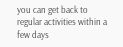you can get back to regular activities within a few days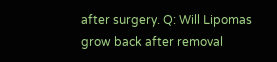after surgery. Q: Will Lipomas grow back after removal